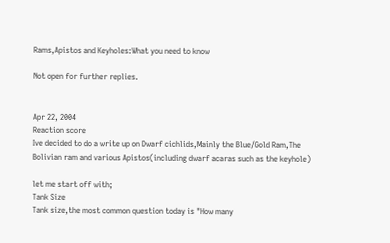Rams,Apistos and Keyholes:What you need to know

Not open for further replies.


Apr 22, 2004
Reaction score
Ive decided to do a write up on Dwarf cichlids,Mainly the Blue/Gold Ram,The Bolivian ram and various Apistos(including dwarf acaras such as the keyhole)

let me start off with;
Tank Size
Tank size,the most common question today is "How many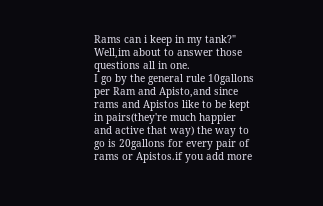Rams can i keep in my tank?" Well,im about to answer those questions all in one.
I go by the general rule 10gallons per Ram and Apisto,and since rams and Apistos like to be kept in pairs(they're much happier and active that way) the way to go is 20gallons for every pair of rams or Apistos.if you add more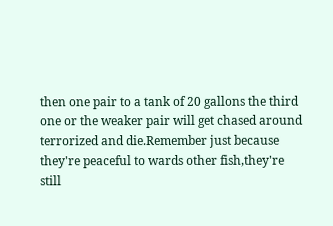then one pair to a tank of 20 gallons the third one or the weaker pair will get chased around terrorized and die.Remember just because they're peaceful to wards other fish,they're still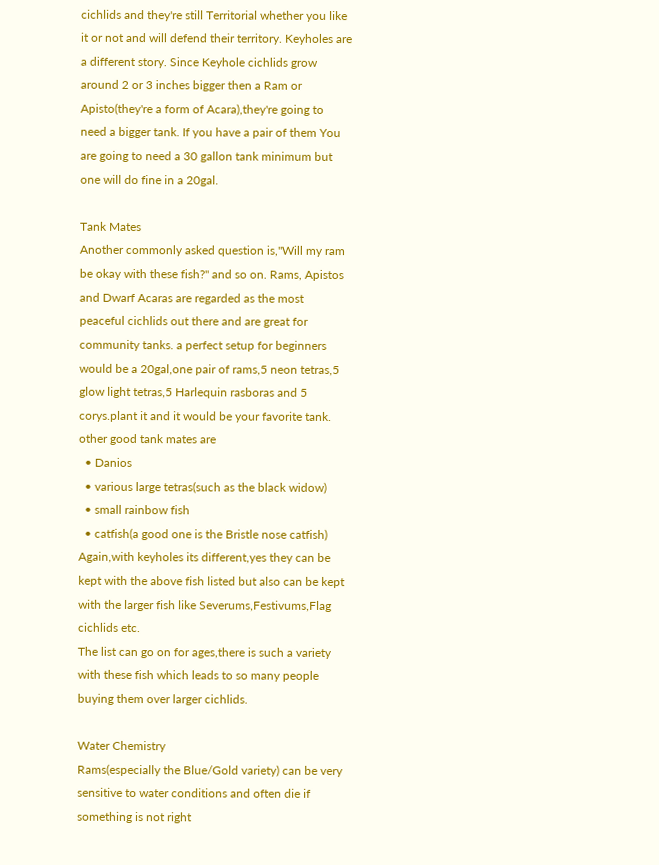cichlids and they're still Territorial whether you like it or not and will defend their territory. Keyholes are a different story. Since Keyhole cichlids grow around 2 or 3 inches bigger then a Ram or Apisto(they're a form of Acara),they're going to need a bigger tank. If you have a pair of them You are going to need a 30 gallon tank minimum but one will do fine in a 20gal.

Tank Mates
Another commonly asked question is,"Will my ram be okay with these fish?" and so on. Rams, Apistos and Dwarf Acaras are regarded as the most peaceful cichlids out there and are great for community tanks. a perfect setup for beginners would be a 20gal,one pair of rams,5 neon tetras,5 glow light tetras,5 Harlequin rasboras and 5 corys.plant it and it would be your favorite tank. other good tank mates are
  • Danios
  • various large tetras(such as the black widow)
  • small rainbow fish
  • catfish(a good one is the Bristle nose catfish)
Again,with keyholes its different,yes they can be kept with the above fish listed but also can be kept with the larger fish like Severums,Festivums,Flag cichlids etc.
The list can go on for ages,there is such a variety with these fish which leads to so many people buying them over larger cichlids.

Water Chemistry
Rams(especially the Blue/Gold variety) can be very sensitive to water conditions and often die if something is not right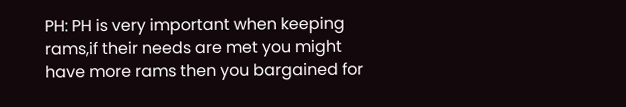PH: PH is very important when keeping rams,if their needs are met you might have more rams then you bargained for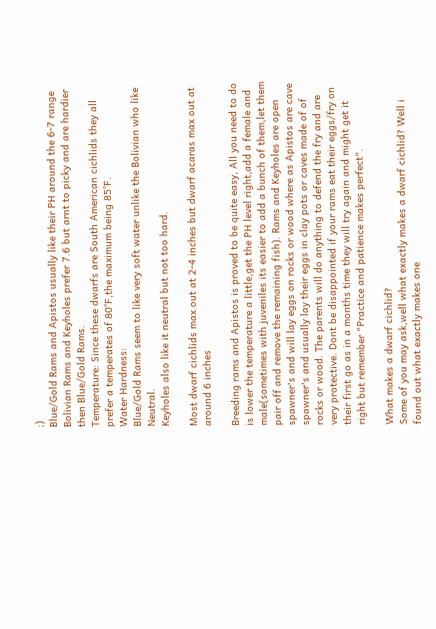;)
Blue/Gold Rams and Apistos usually like their PH around the 6-7 range
Bolivian Rams and Keyholes prefer 7.6 but arnt to picky and are hardier then Blue/Gold Rams.
Temperature: Since these dwarfs are South American cichlids they all prefer a temperates of 80°F,the maximum being 85°F.
Water Hardness:
Blue/Gold Rams seem to like very soft water unlike the Bolivian who like Neutral.
Keyholes also like it neutral but not too hard.

Most dwarf cichlids max out at 2-4 inches but dwarf acaras max out at around 6 inches

Breeding rams and Apistos is proved to be quite easy, All you need to do is lower the temperature a little,get the PH level right,add a female and male(sometimes with juveniles its easier to add a bunch of them,let them pair off and remove the remaining fish). Rams and Keyholes are open spawner's and will lay eggs on rocks or wood where as Apistos are cave spawner's and usually lay their eggs in clay pots or caves made of of rocks or wood. The parents will do anything to defend the fry and are very protective. Dont be disappointed if your rams eat their eggs/fry on their first go as in a months time they will try again and might get it right but remember "Practice and patience makes perfect".

What makes a dwarf cichlid?
Some of you may ask,well what exactly makes a dwarf cichlid? Well i found out what exactly makes one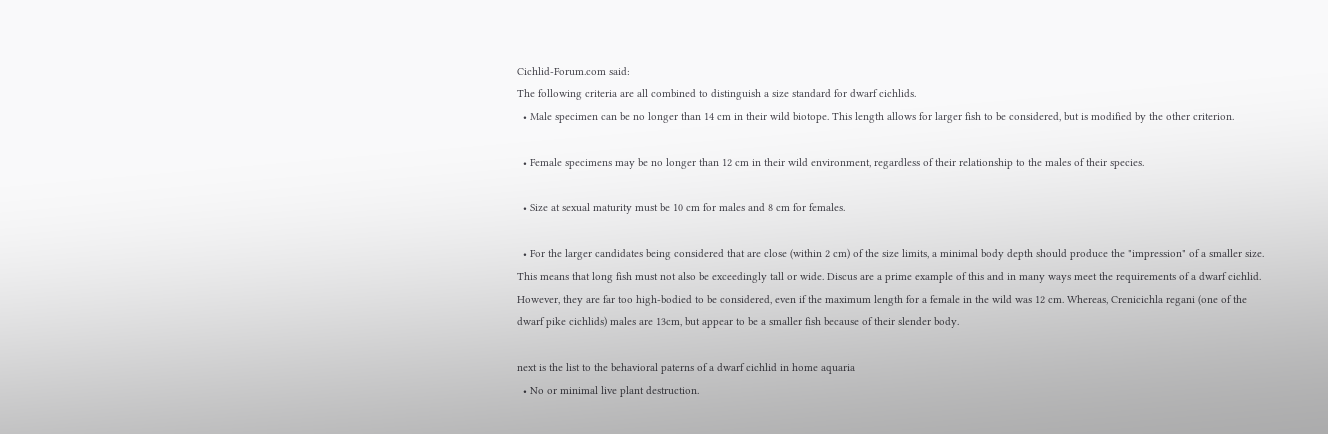Cichlid-Forum.com said:
The following criteria are all combined to distinguish a size standard for dwarf cichlids.
  • Male specimen can be no longer than 14 cm in their wild biotope. This length allows for larger fish to be considered, but is modified by the other criterion.

  • Female specimens may be no longer than 12 cm in their wild environment, regardless of their relationship to the males of their species.

  • Size at sexual maturity must be 10 cm for males and 8 cm for females.

  • For the larger candidates being considered that are close (within 2 cm) of the size limits, a minimal body depth should produce the "impression" of a smaller size. This means that long fish must not also be exceedingly tall or wide. Discus are a prime example of this and in many ways meet the requirements of a dwarf cichlid. However, they are far too high-bodied to be considered, even if the maximum length for a female in the wild was 12 cm. Whereas, Crenicichla regani (one of the dwarf pike cichlids) males are 13cm, but appear to be a smaller fish because of their slender body.

next is the list to the behavioral paterns of a dwarf cichlid in home aquaria
  • No or minimal live plant destruction.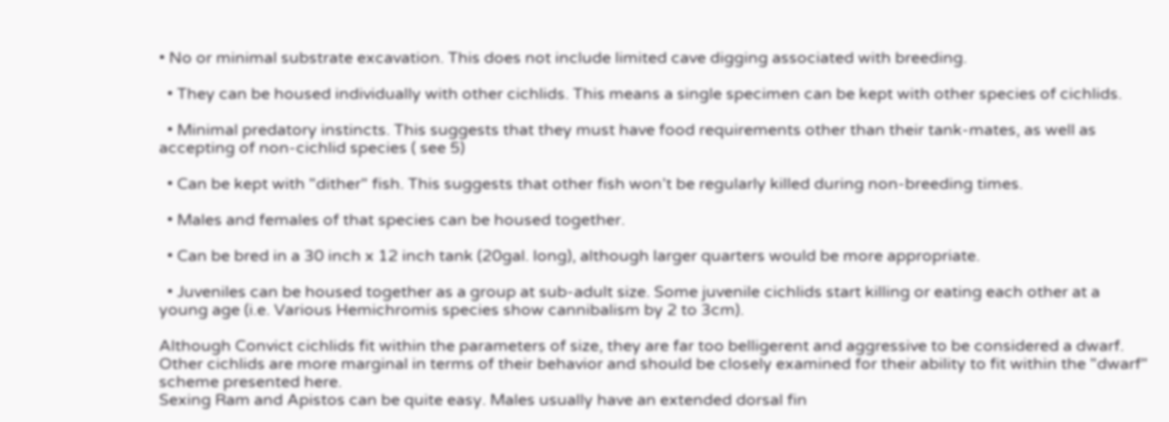• No or minimal substrate excavation. This does not include limited cave digging associated with breeding.

  • They can be housed individually with other cichlids. This means a single specimen can be kept with other species of cichlids.

  • Minimal predatory instincts. This suggests that they must have food requirements other than their tank-mates, as well as accepting of non-cichlid species ( see 5)

  • Can be kept with "dither" fish. This suggests that other fish won’t be regularly killed during non-breeding times.

  • Males and females of that species can be housed together.

  • Can be bred in a 30 inch x 12 inch tank (20gal. long), although larger quarters would be more appropriate.

  • Juveniles can be housed together as a group at sub-adult size. Some juvenile cichlids start killing or eating each other at a young age (i.e. Various Hemichromis species show cannibalism by 2 to 3cm).

Although Convict cichlids fit within the parameters of size, they are far too belligerent and aggressive to be considered a dwarf. Other cichlids are more marginal in terms of their behavior and should be closely examined for their ability to fit within the "dwarf" scheme presented here.
Sexing Ram and Apistos can be quite easy. Males usually have an extended dorsal fin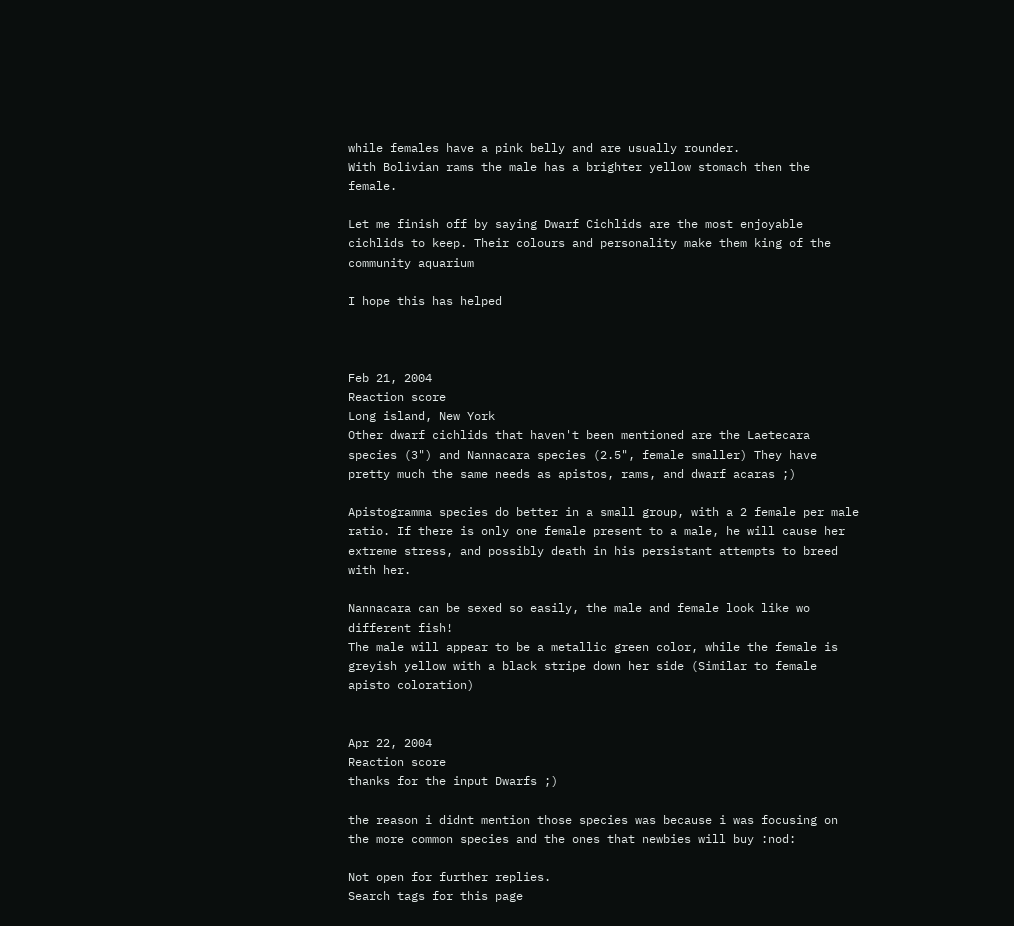while females have a pink belly and are usually rounder.
With Bolivian rams the male has a brighter yellow stomach then the female.

Let me finish off by saying Dwarf Cichlids are the most enjoyable cichlids to keep. Their colours and personality make them king of the community aquarium

I hope this has helped



Feb 21, 2004
Reaction score
Long island, New York
Other dwarf cichlids that haven't been mentioned are the Laetecara species (3") and Nannacara species (2.5", female smaller) They have pretty much the same needs as apistos, rams, and dwarf acaras ;)

Apistogramma species do better in a small group, with a 2 female per male ratio. If there is only one female present to a male, he will cause her extreme stress, and possibly death in his persistant attempts to breed with her.

Nannacara can be sexed so easily, the male and female look like wo different fish!
The male will appear to be a metallic green color, while the female is greyish yellow with a black stripe down her side (Similar to female apisto coloration)


Apr 22, 2004
Reaction score
thanks for the input Dwarfs ;)

the reason i didnt mention those species was because i was focusing on the more common species and the ones that newbies will buy :nod:

Not open for further replies.
Search tags for this page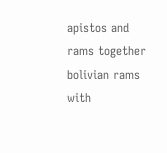apistos and rams together
bolivian rams with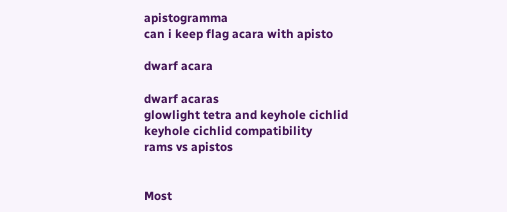apistogramma
can i keep flag acara with apisto

dwarf acara

dwarf acaras
glowlight tetra and keyhole cichlid
keyhole cichlid compatibility
rams vs apistos


Most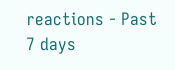reactions - Past 7 days